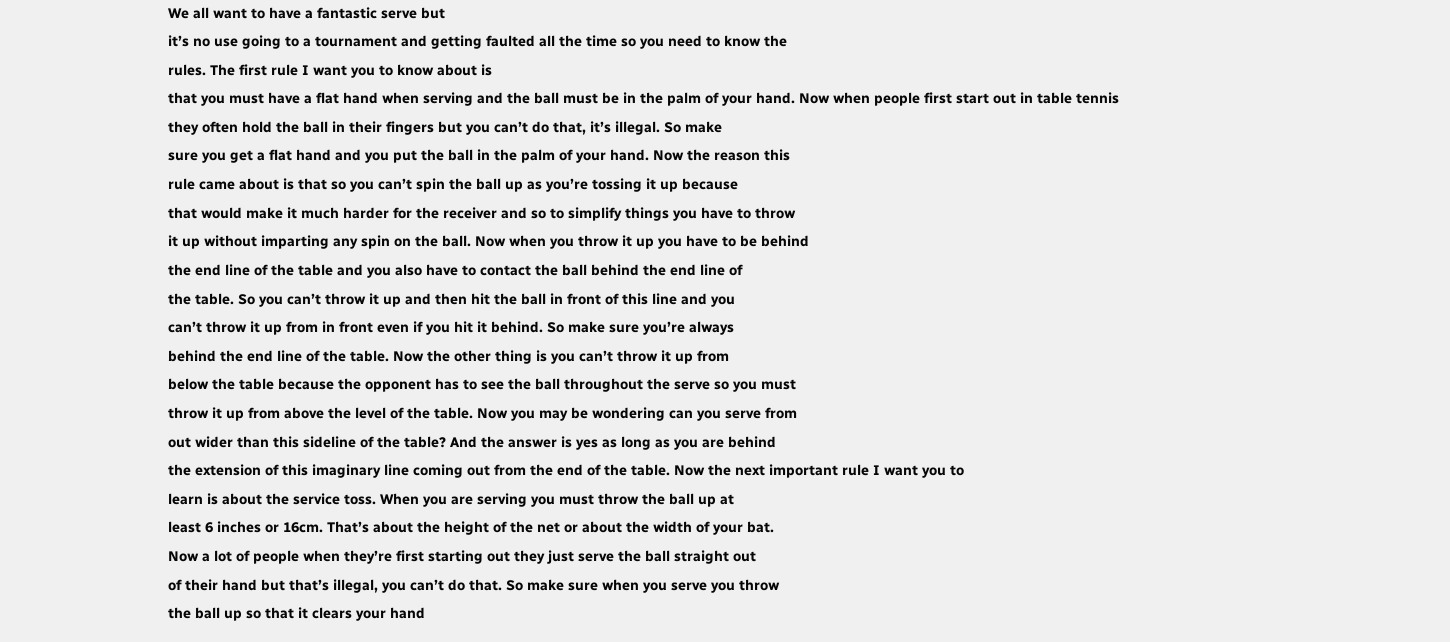We all want to have a fantastic serve but
it’s no use going to a tournament and getting faulted all the time so you need to know the
rules. The first rule I want you to know about is
that you must have a flat hand when serving and the ball must be in the palm of your hand. Now when people first start out in table tennis
they often hold the ball in their fingers but you can’t do that, it’s illegal. So make
sure you get a flat hand and you put the ball in the palm of your hand. Now the reason this
rule came about is that so you can’t spin the ball up as you’re tossing it up because
that would make it much harder for the receiver and so to simplify things you have to throw
it up without imparting any spin on the ball. Now when you throw it up you have to be behind
the end line of the table and you also have to contact the ball behind the end line of
the table. So you can’t throw it up and then hit the ball in front of this line and you
can’t throw it up from in front even if you hit it behind. So make sure you’re always
behind the end line of the table. Now the other thing is you can’t throw it up from
below the table because the opponent has to see the ball throughout the serve so you must
throw it up from above the level of the table. Now you may be wondering can you serve from
out wider than this sideline of the table? And the answer is yes as long as you are behind
the extension of this imaginary line coming out from the end of the table. Now the next important rule I want you to
learn is about the service toss. When you are serving you must throw the ball up at
least 6 inches or 16cm. That’s about the height of the net or about the width of your bat.
Now a lot of people when they’re first starting out they just serve the ball straight out
of their hand but that’s illegal, you can’t do that. So make sure when you serve you throw
the ball up so that it clears your hand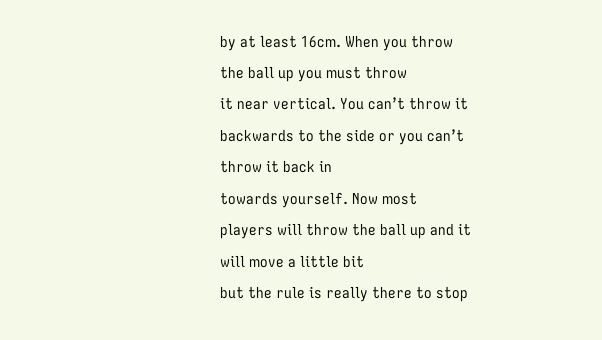by at least 16cm. When you throw the ball up you must throw
it near vertical. You can’t throw it backwards to the side or you can’t throw it back in
towards yourself. Now most players will throw the ball up and it will move a little bit
but the rule is really there to stop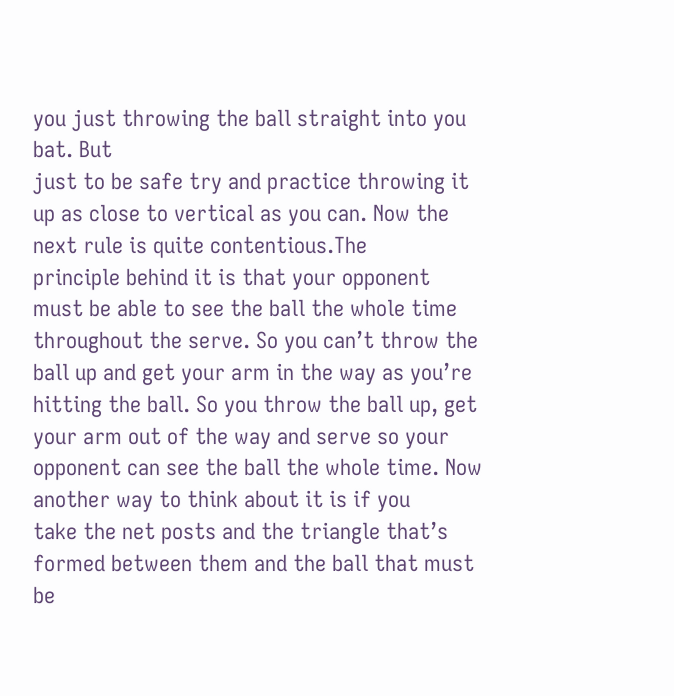you just throwing the ball straight into you bat. But
just to be safe try and practice throwing it up as close to vertical as you can. Now the next rule is quite contentious.The
principle behind it is that your opponent must be able to see the ball the whole time
throughout the serve. So you can’t throw the ball up and get your arm in the way as you’re
hitting the ball. So you throw the ball up, get your arm out of the way and serve so your
opponent can see the ball the whole time. Now another way to think about it is if you
take the net posts and the triangle that’s formed between them and the ball that must
be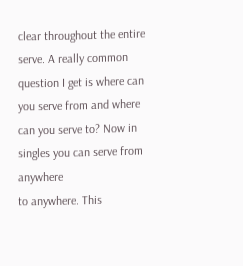clear throughout the entire serve. A really common question I get is where can
you serve from and where can you serve to? Now in singles you can serve from anywhere
to anywhere. This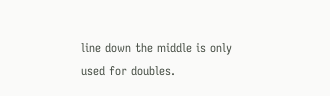line down the middle is only used for doubles.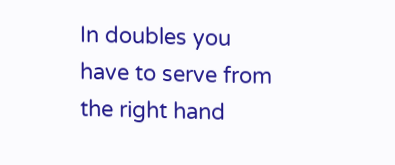In doubles you have to serve from the right hand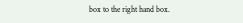box to the right hand box.